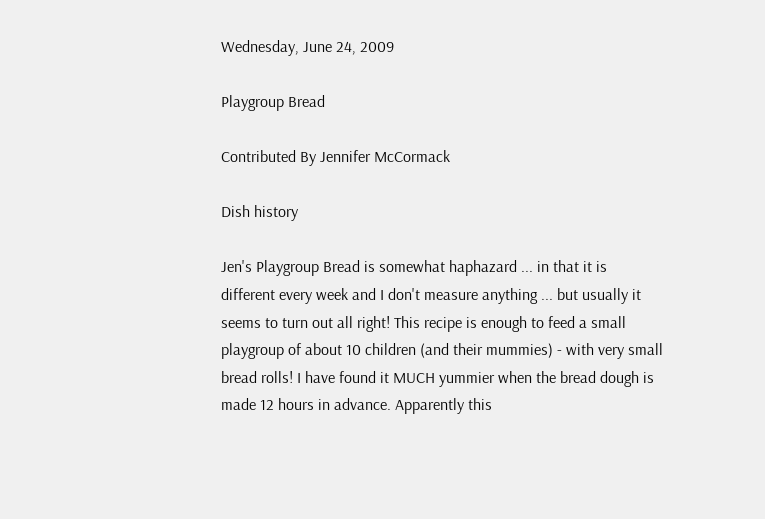Wednesday, June 24, 2009

Playgroup Bread

Contributed By Jennifer McCormack

Dish history

Jen's Playgroup Bread is somewhat haphazard ... in that it is different every week and I don't measure anything ... but usually it seems to turn out all right! This recipe is enough to feed a small playgroup of about 10 children (and their mummies) - with very small bread rolls! I have found it MUCH yummier when the bread dough is made 12 hours in advance. Apparently this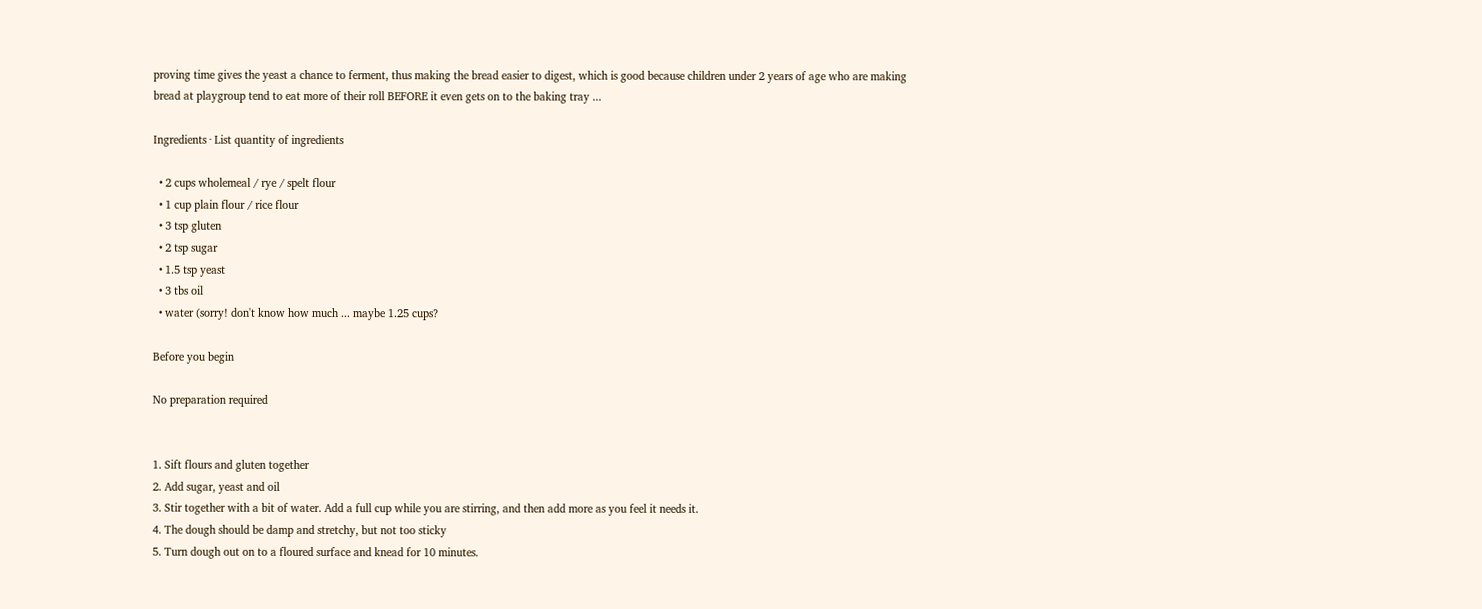proving time gives the yeast a chance to ferment, thus making the bread easier to digest, which is good because children under 2 years of age who are making bread at playgroup tend to eat more of their roll BEFORE it even gets on to the baking tray ...

Ingredients · List quantity of ingredients

  • 2 cups wholemeal / rye / spelt flour
  • 1 cup plain flour / rice flour
  • 3 tsp gluten
  • 2 tsp sugar
  • 1.5 tsp yeast
  • 3 tbs oil
  • water (sorry! don't know how much ... maybe 1.25 cups?

Before you begin

No preparation required


1. Sift flours and gluten together
2. Add sugar, yeast and oil
3. Stir together with a bit of water. Add a full cup while you are stirring, and then add more as you feel it needs it.
4. The dough should be damp and stretchy, but not too sticky
5. Turn dough out on to a floured surface and knead for 10 minutes.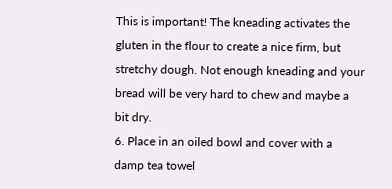This is important! The kneading activates the gluten in the flour to create a nice firm, but stretchy dough. Not enough kneading and your bread will be very hard to chew and maybe a bit dry.
6. Place in an oiled bowl and cover with a damp tea towel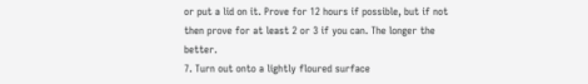or put a lid on it. Prove for 12 hours if possible, but if not then prove for at least 2 or 3 if you can. The longer the better.
7. Turn out onto a lightly floured surface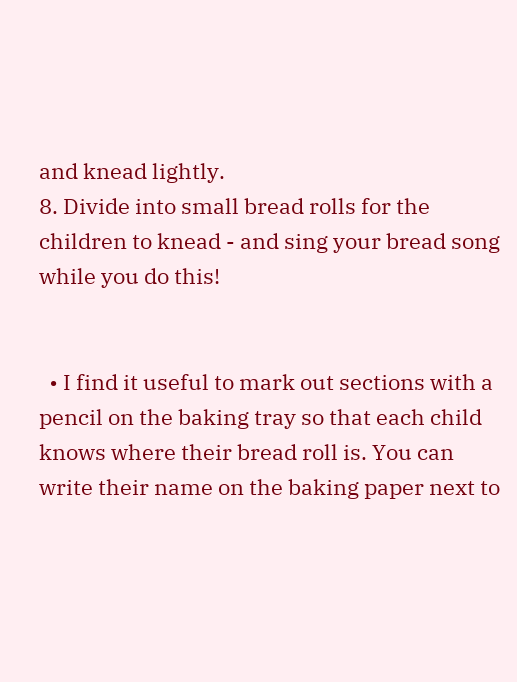and knead lightly.
8. Divide into small bread rolls for the children to knead - and sing your bread song while you do this!


  • I find it useful to mark out sections with a pencil on the baking tray so that each child knows where their bread roll is. You can write their name on the baking paper next to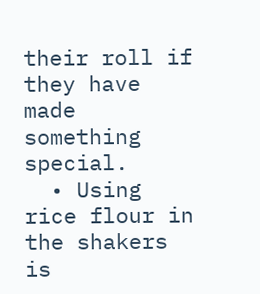their roll if they have made something special.
  • Using rice flour in the shakers is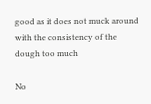good as it does not muck around with the consistency of the dough too much

No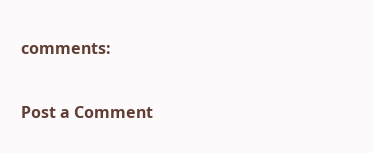comments:

Post a Comment